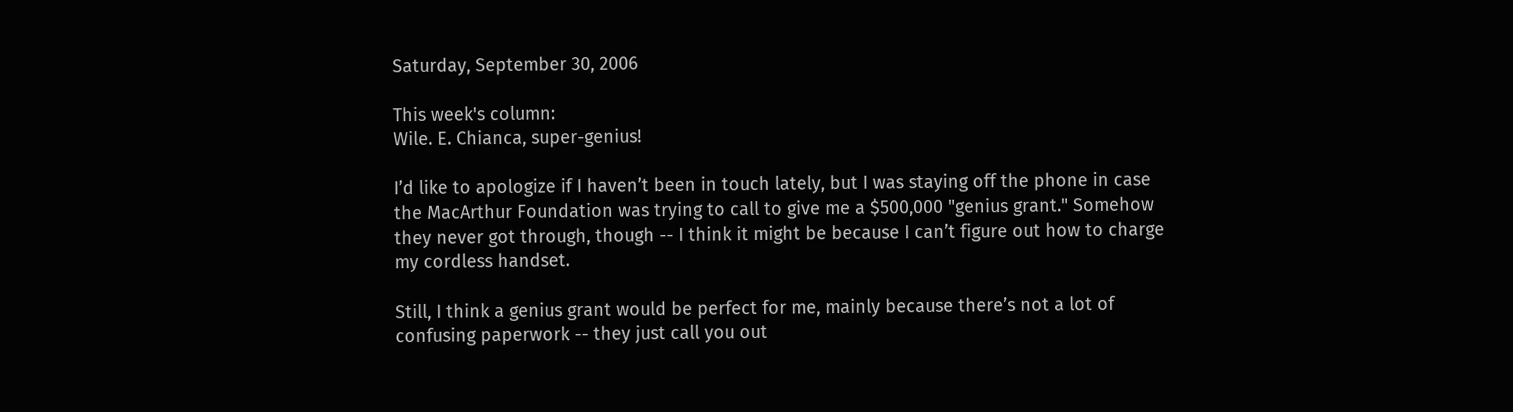Saturday, September 30, 2006

This week's column:
Wile. E. Chianca, super-genius!

I’d like to apologize if I haven’t been in touch lately, but I was staying off the phone in case the MacArthur Foundation was trying to call to give me a $500,000 "genius grant." Somehow they never got through, though -- I think it might be because I can’t figure out how to charge my cordless handset.

Still, I think a genius grant would be perfect for me, mainly because there’s not a lot of confusing paperwork -- they just call you out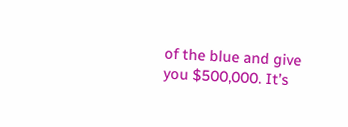of the blue and give you $500,000. It’s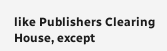like Publishers Clearing House, except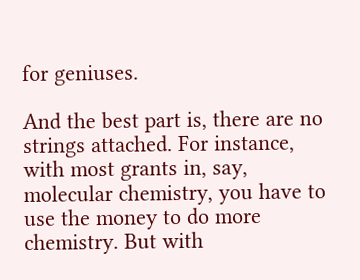for geniuses.

And the best part is, there are no strings attached. For instance, with most grants in, say, molecular chemistry, you have to use the money to do more chemistry. But with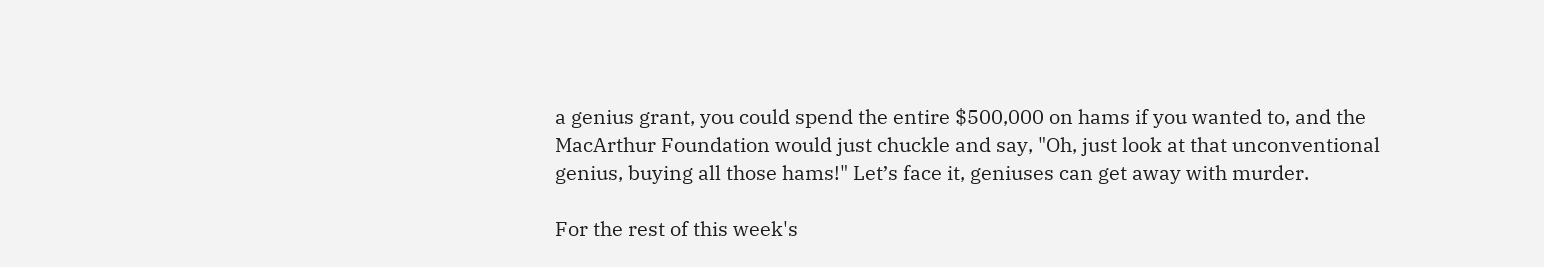a genius grant, you could spend the entire $500,000 on hams if you wanted to, and the MacArthur Foundation would just chuckle and say, "Oh, just look at that unconventional genius, buying all those hams!" Let’s face it, geniuses can get away with murder.

For the rest of this week's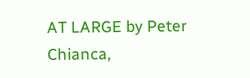AT LARGE by Peter Chianca,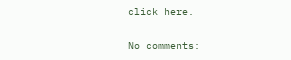click here.

No comments: